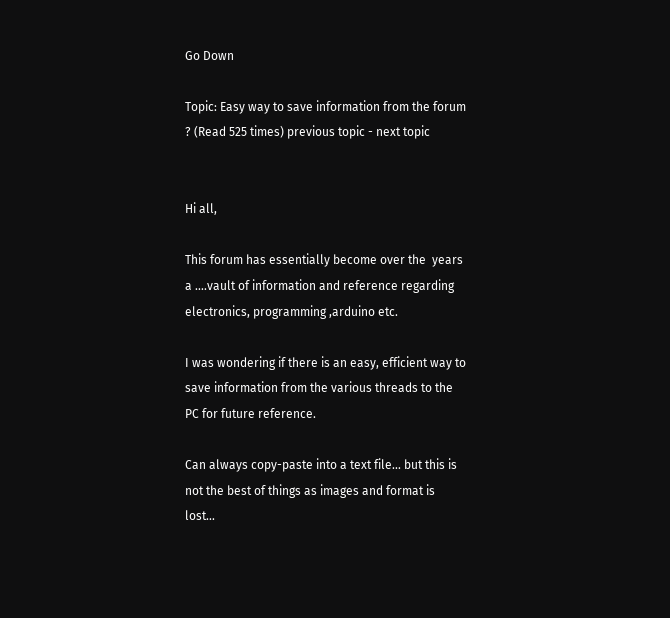Go Down

Topic: Easy way to save information from the forum ? (Read 525 times) previous topic - next topic


Hi all,

This forum has essentially become over the  years a ....vault of information and reference regarding electronics, programming ,arduino etc.

I was wondering if there is an easy, efficient way to save information from the various threads to the PC for future reference.

Can always copy-paste into a text file... but this is not the best of things as images and format is lost...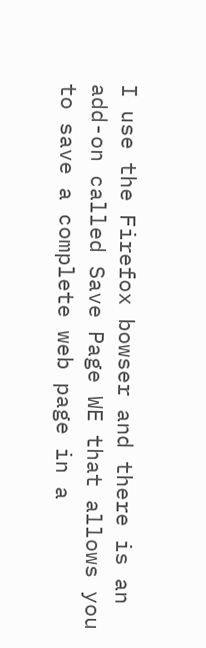I use the Firefox bowser and there is an add-on called Save Page WE that allows you to save a complete web page in a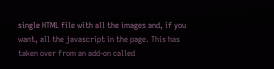single HTML file with all the images and, if you want, all the javascript in the page. This has taken over from an add-on called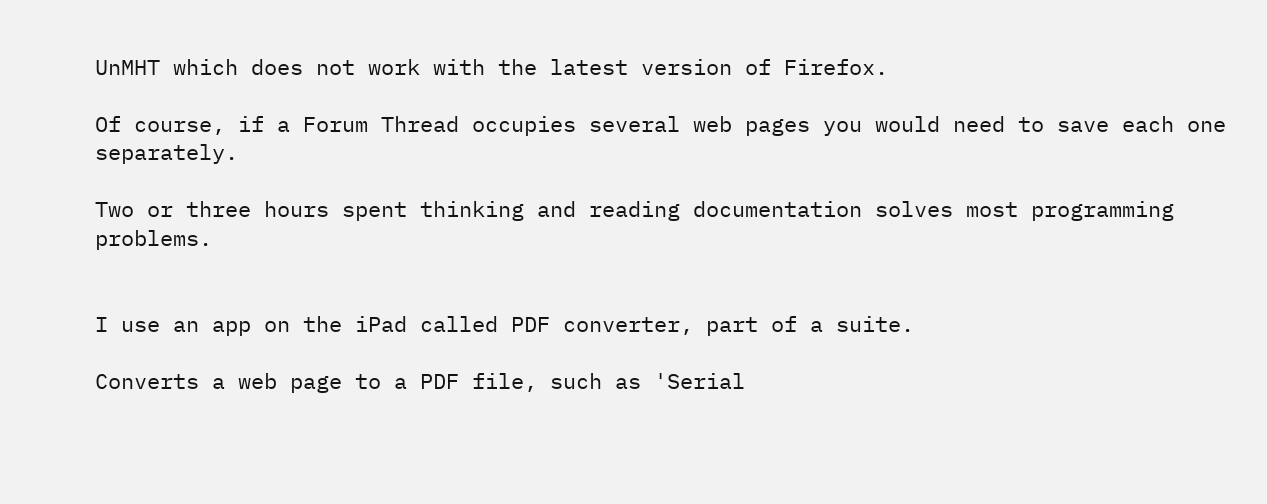UnMHT which does not work with the latest version of Firefox.

Of course, if a Forum Thread occupies several web pages you would need to save each one separately.

Two or three hours spent thinking and reading documentation solves most programming problems.


I use an app on the iPad called PDF converter, part of a suite.

Converts a web page to a PDF file, such as 'Serial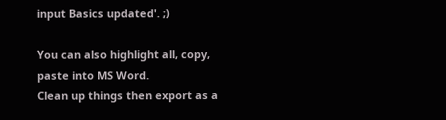input Basics updated'. ;)

You can also highlight all, copy, paste into MS Word.
Clean up things then export as a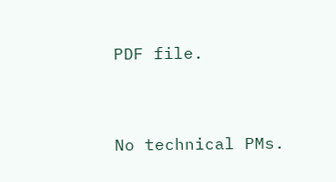PDF file.


No technical PMs.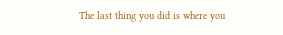The last thing you did is where you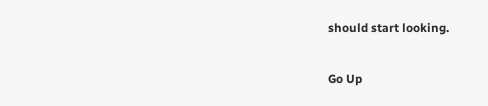should start looking.

Go Up